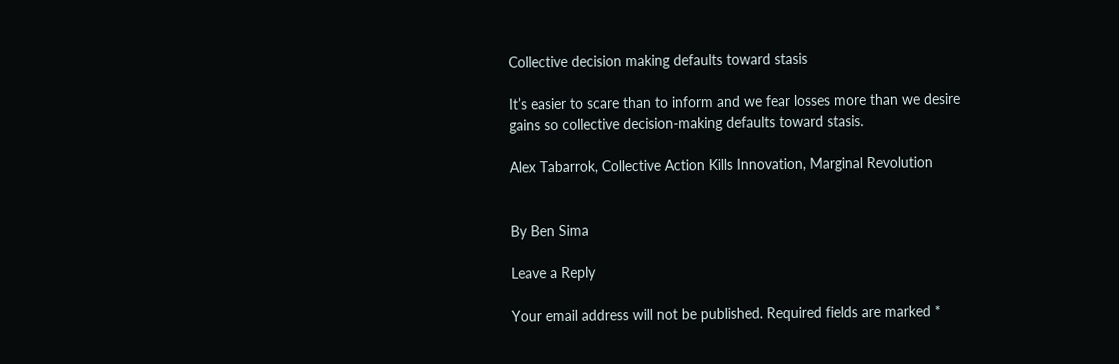Collective decision making defaults toward stasis

It’s easier to scare than to inform and we fear losses more than we desire gains so collective decision-making defaults toward stasis.

Alex Tabarrok, Collective Action Kills Innovation, Marginal Revolution


By Ben Sima

Leave a Reply

Your email address will not be published. Required fields are marked *